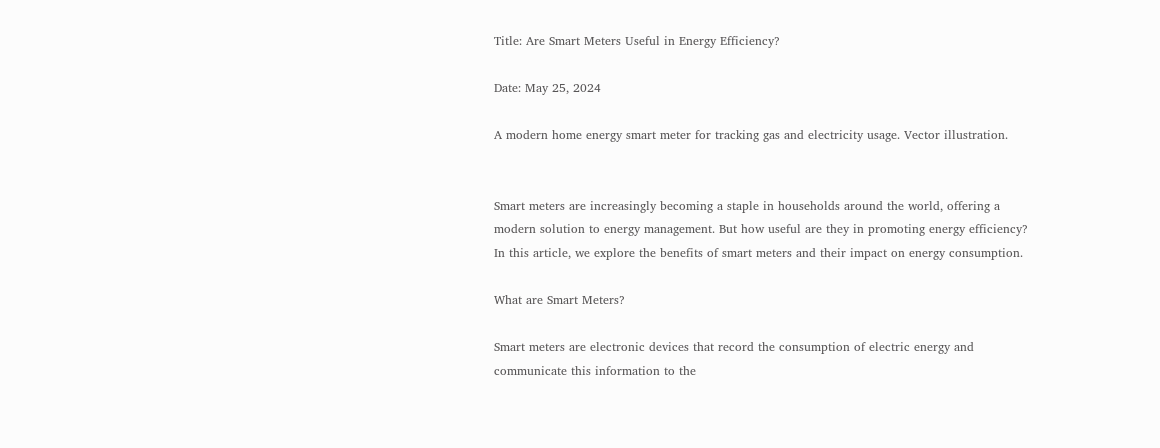Title: Are Smart Meters Useful in Energy Efficiency?

Date: May 25, 2024

A modern home energy smart meter for tracking gas and electricity usage. Vector illustration.


Smart meters are increasingly becoming a staple in households around the world, offering a modern solution to energy management. But how useful are they in promoting energy efficiency? In this article, we explore the benefits of smart meters and their impact on energy consumption.

What are Smart Meters?

Smart meters are electronic devices that record the consumption of electric energy and communicate this information to the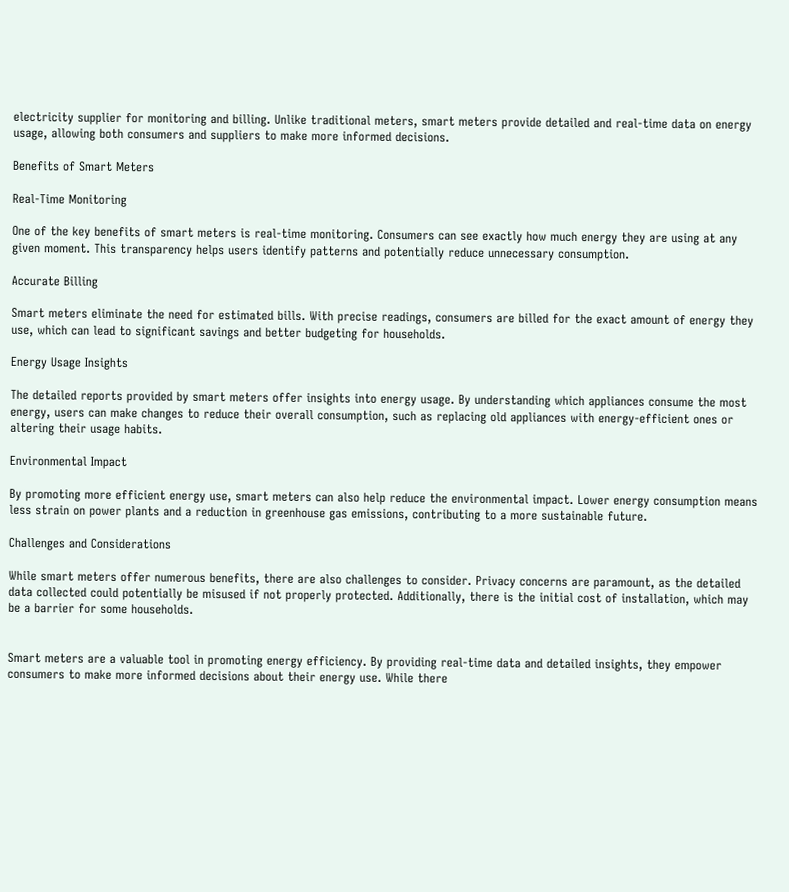electricity supplier for monitoring and billing. Unlike traditional meters, smart meters provide detailed and real-time data on energy usage, allowing both consumers and suppliers to make more informed decisions.

Benefits of Smart Meters

Real-Time Monitoring

One of the key benefits of smart meters is real-time monitoring. Consumers can see exactly how much energy they are using at any given moment. This transparency helps users identify patterns and potentially reduce unnecessary consumption.

Accurate Billing

Smart meters eliminate the need for estimated bills. With precise readings, consumers are billed for the exact amount of energy they use, which can lead to significant savings and better budgeting for households.

Energy Usage Insights

The detailed reports provided by smart meters offer insights into energy usage. By understanding which appliances consume the most energy, users can make changes to reduce their overall consumption, such as replacing old appliances with energy-efficient ones or altering their usage habits.

Environmental Impact

By promoting more efficient energy use, smart meters can also help reduce the environmental impact. Lower energy consumption means less strain on power plants and a reduction in greenhouse gas emissions, contributing to a more sustainable future.

Challenges and Considerations

While smart meters offer numerous benefits, there are also challenges to consider. Privacy concerns are paramount, as the detailed data collected could potentially be misused if not properly protected. Additionally, there is the initial cost of installation, which may be a barrier for some households.


Smart meters are a valuable tool in promoting energy efficiency. By providing real-time data and detailed insights, they empower consumers to make more informed decisions about their energy use. While there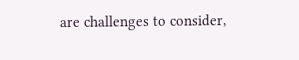are challenges to consider,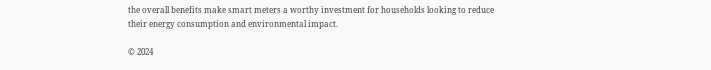the overall benefits make smart meters a worthy investment for households looking to reduce their energy consumption and environmental impact.

© 2024